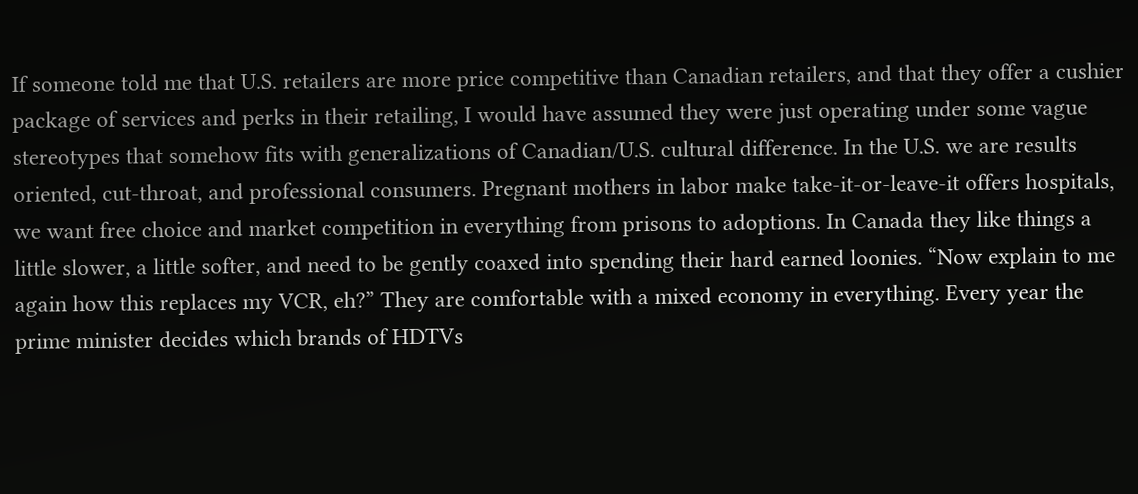If someone told me that U.S. retailers are more price competitive than Canadian retailers, and that they offer a cushier package of services and perks in their retailing, I would have assumed they were just operating under some vague stereotypes that somehow fits with generalizations of Canadian/U.S. cultural difference. In the U.S. we are results oriented, cut-throat, and professional consumers. Pregnant mothers in labor make take-it-or-leave-it offers hospitals, we want free choice and market competition in everything from prisons to adoptions. In Canada they like things a little slower, a little softer, and need to be gently coaxed into spending their hard earned loonies. “Now explain to me again how this replaces my VCR, eh?” They are comfortable with a mixed economy in everything. Every year the prime minister decides which brands of HDTVs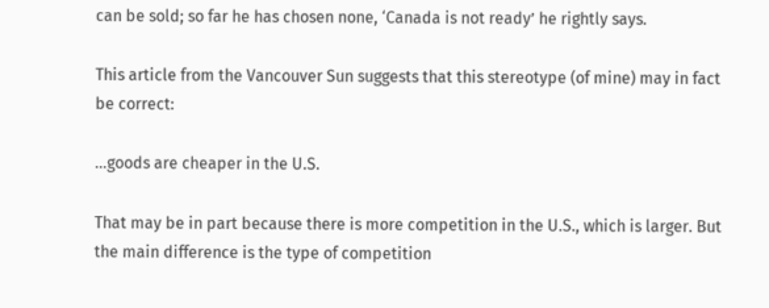can be sold; so far he has chosen none, ‘Canada is not ready’ he rightly says.

This article from the Vancouver Sun suggests that this stereotype (of mine) may in fact be correct:

…goods are cheaper in the U.S.

That may be in part because there is more competition in the U.S., which is larger. But the main difference is the type of competition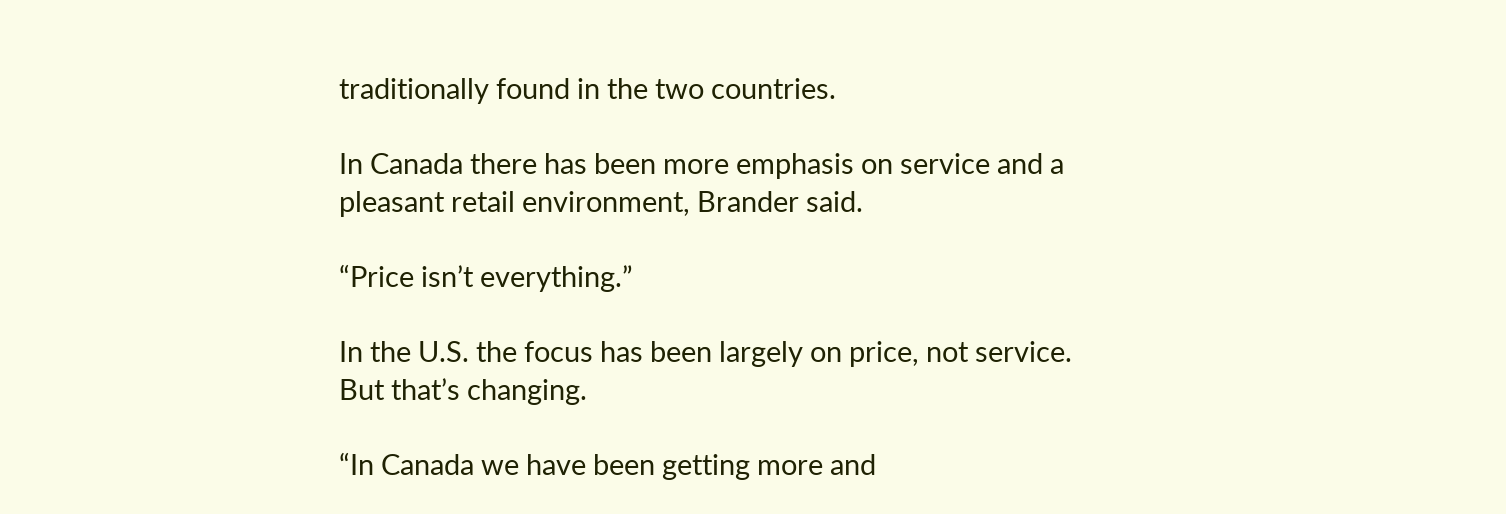traditionally found in the two countries.

In Canada there has been more emphasis on service and a pleasant retail environment, Brander said.

“Price isn’t everything.”

In the U.S. the focus has been largely on price, not service. But that’s changing.

“In Canada we have been getting more and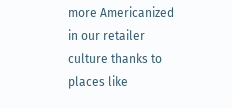more Americanized in our retailer culture thanks to places like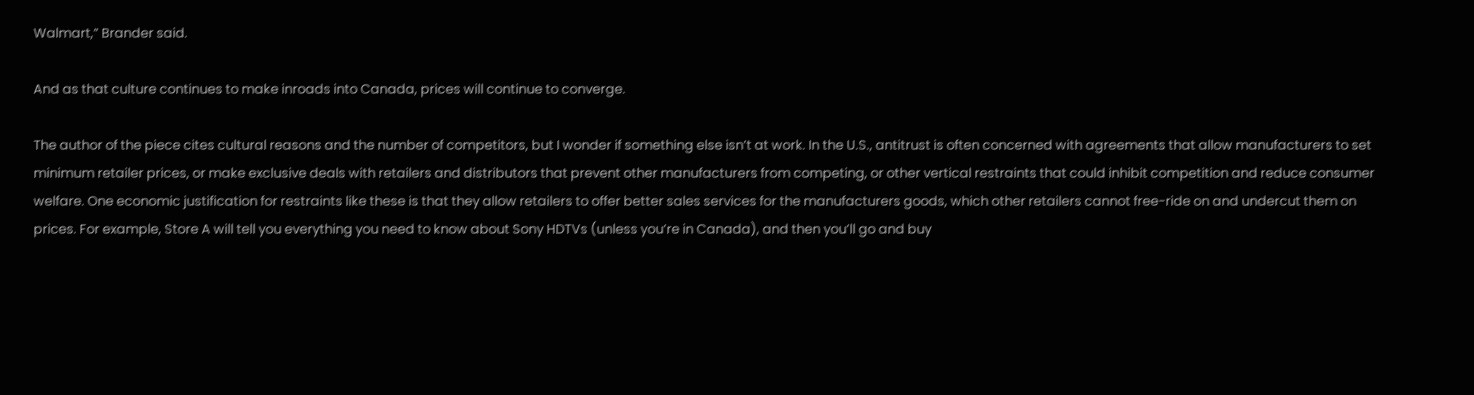Walmart,” Brander said.

And as that culture continues to make inroads into Canada, prices will continue to converge.

The author of the piece cites cultural reasons and the number of competitors, but I wonder if something else isn’t at work. In the U.S., antitrust is often concerned with agreements that allow manufacturers to set minimum retailer prices, or make exclusive deals with retailers and distributors that prevent other manufacturers from competing, or other vertical restraints that could inhibit competition and reduce consumer welfare. One economic justification for restraints like these is that they allow retailers to offer better sales services for the manufacturers goods, which other retailers cannot free-ride on and undercut them on prices. For example, Store A will tell you everything you need to know about Sony HDTVs (unless you’re in Canada), and then you’ll go and buy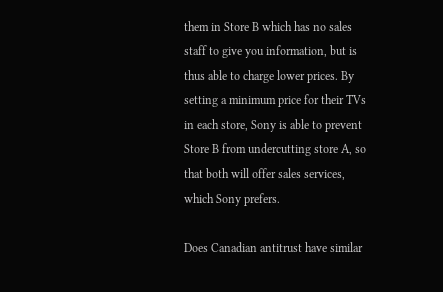them in Store B which has no sales staff to give you information, but is thus able to charge lower prices. By setting a minimum price for their TVs in each store, Sony is able to prevent Store B from undercutting store A, so that both will offer sales services, which Sony prefers.

Does Canadian antitrust have similar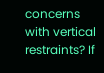concerns with vertical restraints? If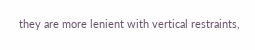they are more lenient with vertical restraints,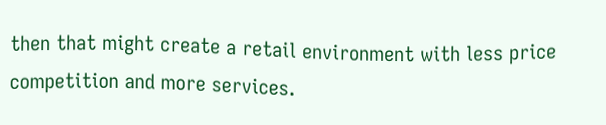then that might create a retail environment with less price competition and more services.